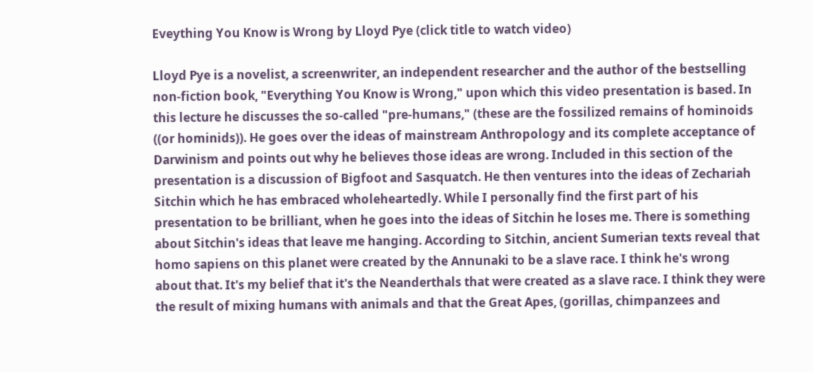Eveything You Know is Wrong by Lloyd Pye (click title to watch video)

Lloyd Pye is a novelist, a screenwriter, an independent researcher and the author of the bestselling non-fiction book, "Everything You Know is Wrong," upon which this video presentation is based. In this lecture he discusses the so-called "pre-humans," (these are the fossilized remains of hominoids ((or hominids)). He goes over the ideas of mainstream Anthropology and its complete acceptance of Darwinism and points out why he believes those ideas are wrong. Included in this section of the presentation is a discussion of Bigfoot and Sasquatch. He then ventures into the ideas of Zechariah Sitchin which he has embraced wholeheartedly. While I personally find the first part of his presentation to be brilliant, when he goes into the ideas of Sitchin he loses me. There is something about Sitchin's ideas that leave me hanging. According to Sitchin, ancient Sumerian texts reveal that homo sapiens on this planet were created by the Annunaki to be a slave race. I think he's wrong about that. It's my belief that it's the Neanderthals that were created as a slave race. I think they were the result of mixing humans with animals and that the Great Apes, (gorillas, chimpanzees and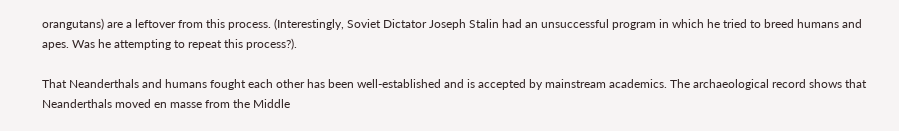orangutans) are a leftover from this process. (Interestingly, Soviet Dictator Joseph Stalin had an unsuccessful program in which he tried to breed humans and apes. Was he attempting to repeat this process?).

That Neanderthals and humans fought each other has been well-established and is accepted by mainstream academics. The archaeological record shows that Neanderthals moved en masse from the Middle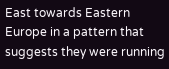East towards Eastern Europe in a pattern that suggests they were running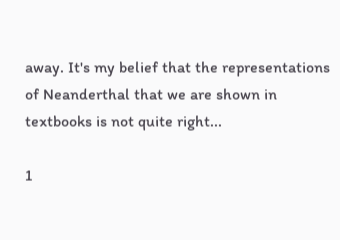away. It's my belief that the representations of Neanderthal that we are shown in textbooks is not quite right...

1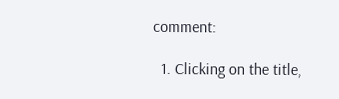comment:

  1. Clicking on the title,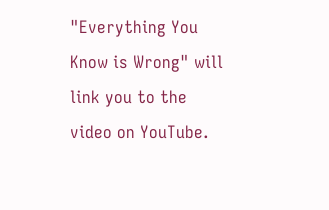"Everything You Know is Wrong" will link you to the video on YouTube.